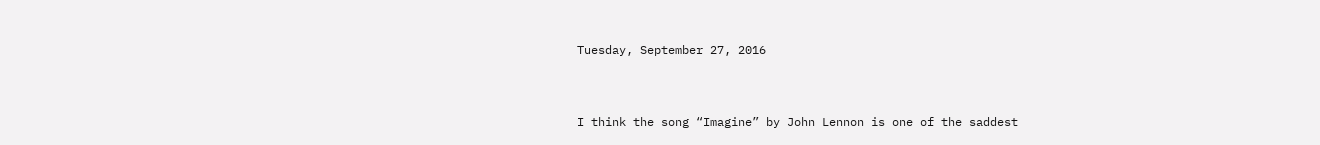Tuesday, September 27, 2016


I think the song “Imagine” by John Lennon is one of the saddest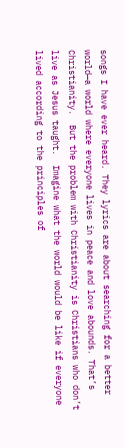songs I have ever heard. They lyrics are about searching for a better world—a world where everyone lives in peace and love abounds. That’s Christianity.  But the problem with Christianity is Christians who don’t live as Jesus taught.  Imagine what the world would be like if everyone lived according to the principles of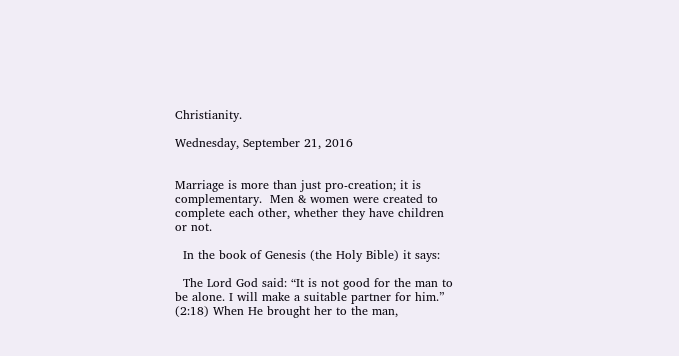Christianity.

Wednesday, September 21, 2016


Marriage is more than just pro-creation; it is complementary.  Men & women were created to complete each other, whether they have children or not.

  In the book of Genesis (the Holy Bible) it says:

  The Lord God said: “It is not good for the man to be alone. I will make a suitable partner for him.” (2:18) When He brought her to the man,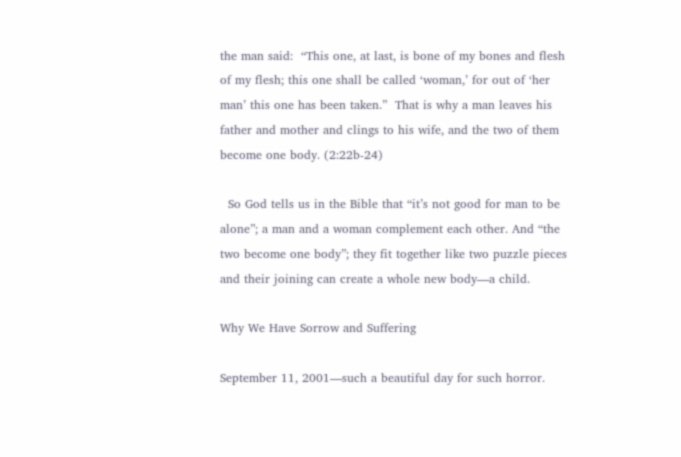the man said:  “This one, at last, is bone of my bones and flesh of my flesh; this one shall be called ‘woman,’ for out of ‘her man’ this one has been taken.”  That is why a man leaves his father and mother and clings to his wife, and the two of them become one body. (2:22b-24)

  So God tells us in the Bible that “it’s not good for man to be alone”; a man and a woman complement each other. And “the two become one body”; they fit together like two puzzle pieces and their joining can create a whole new body—a child.

Why We Have Sorrow and Suffering

September 11, 2001—such a beautiful day for such horror.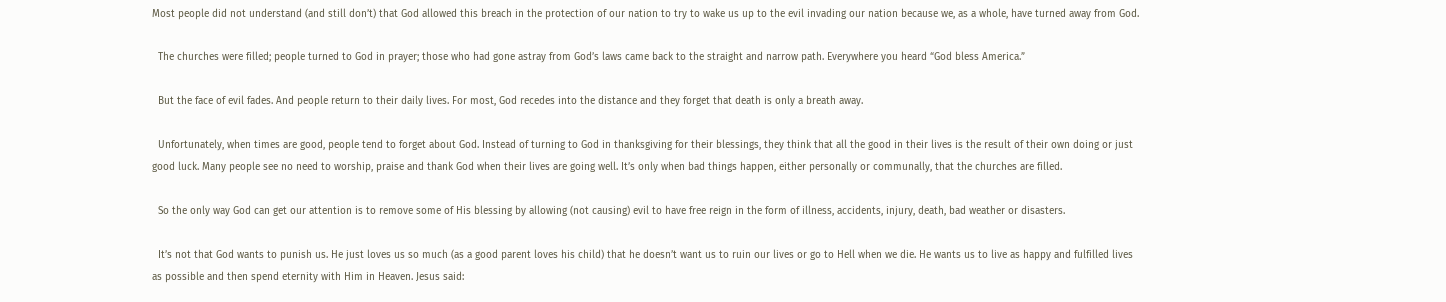Most people did not understand (and still don’t) that God allowed this breach in the protection of our nation to try to wake us up to the evil invading our nation because we, as a whole, have turned away from God.

  The churches were filled; people turned to God in prayer; those who had gone astray from God’s laws came back to the straight and narrow path. Everywhere you heard “God bless America.”

  But the face of evil fades. And people return to their daily lives. For most, God recedes into the distance and they forget that death is only a breath away.

  Unfortunately, when times are good, people tend to forget about God. Instead of turning to God in thanksgiving for their blessings, they think that all the good in their lives is the result of their own doing or just good luck. Many people see no need to worship, praise and thank God when their lives are going well. It’s only when bad things happen, either personally or communally, that the churches are filled.

  So the only way God can get our attention is to remove some of His blessing by allowing (not causing) evil to have free reign in the form of illness, accidents, injury, death, bad weather or disasters.

  It’s not that God wants to punish us. He just loves us so much (as a good parent loves his child) that he doesn’t want us to ruin our lives or go to Hell when we die. He wants us to live as happy and fulfilled lives as possible and then spend eternity with Him in Heaven. Jesus said: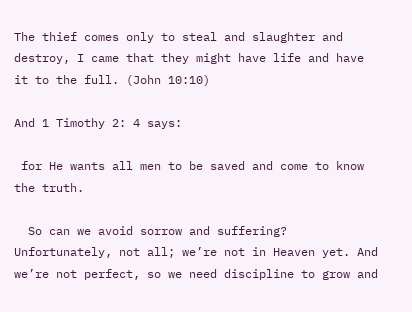The thief comes only to steal and slaughter and destroy, I came that they might have life and have it to the full. (John 10:10)

And 1 Timothy 2: 4 says:

 for He wants all men to be saved and come to know the truth.

  So can we avoid sorrow and suffering? Unfortunately, not all; we’re not in Heaven yet. And we’re not perfect, so we need discipline to grow and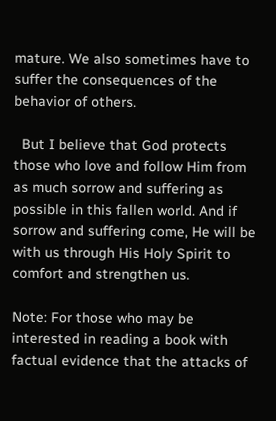mature. We also sometimes have to suffer the consequences of the behavior of others.

  But I believe that God protects those who love and follow Him from as much sorrow and suffering as possible in this fallen world. And if sorrow and suffering come, He will be with us through His Holy Spirit to comfort and strengthen us.

Note: For those who may be interested in reading a book with factual evidence that the attacks of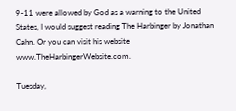9-11 were allowed by God as a warning to the United States, I would suggest reading The Harbinger by Jonathan Cahn. Or you can visit his website www.TheHarbingerWebsite.com.

Tuesday,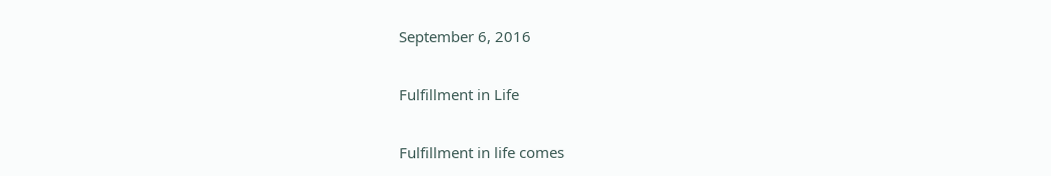September 6, 2016

Fulfillment in Life

Fulfillment in life comes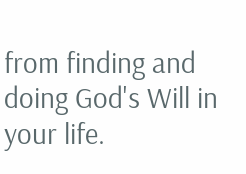from finding and doing God's Will in your life.